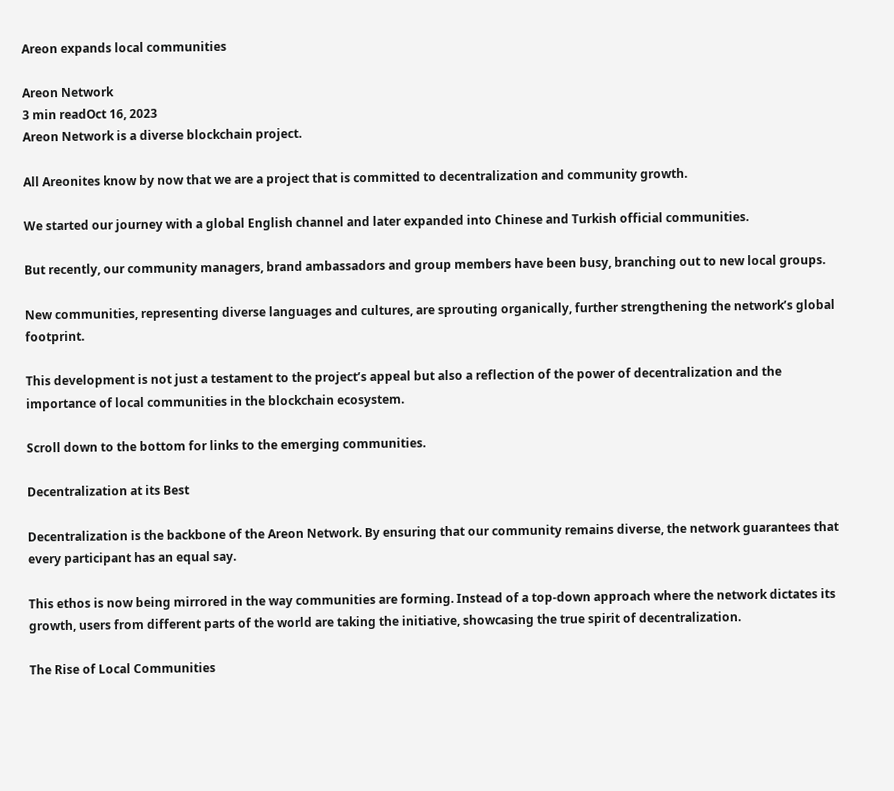Areon expands local communities

Areon Network
3 min readOct 16, 2023
Areon Network is a diverse blockchain project.

All Areonites know by now that we are a project that is committed to decentralization and community growth.

We started our journey with a global English channel and later expanded into Chinese and Turkish official communities.

But recently, our community managers, brand ambassadors and group members have been busy, branching out to new local groups.

New communities, representing diverse languages and cultures, are sprouting organically, further strengthening the network’s global footprint.

This development is not just a testament to the project’s appeal but also a reflection of the power of decentralization and the importance of local communities in the blockchain ecosystem.

Scroll down to the bottom for links to the emerging communities.

Decentralization at its Best

Decentralization is the backbone of the Areon Network. By ensuring that our community remains diverse, the network guarantees that every participant has an equal say.

This ethos is now being mirrored in the way communities are forming. Instead of a top-down approach where the network dictates its growth, users from different parts of the world are taking the initiative, showcasing the true spirit of decentralization.

The Rise of Local Communities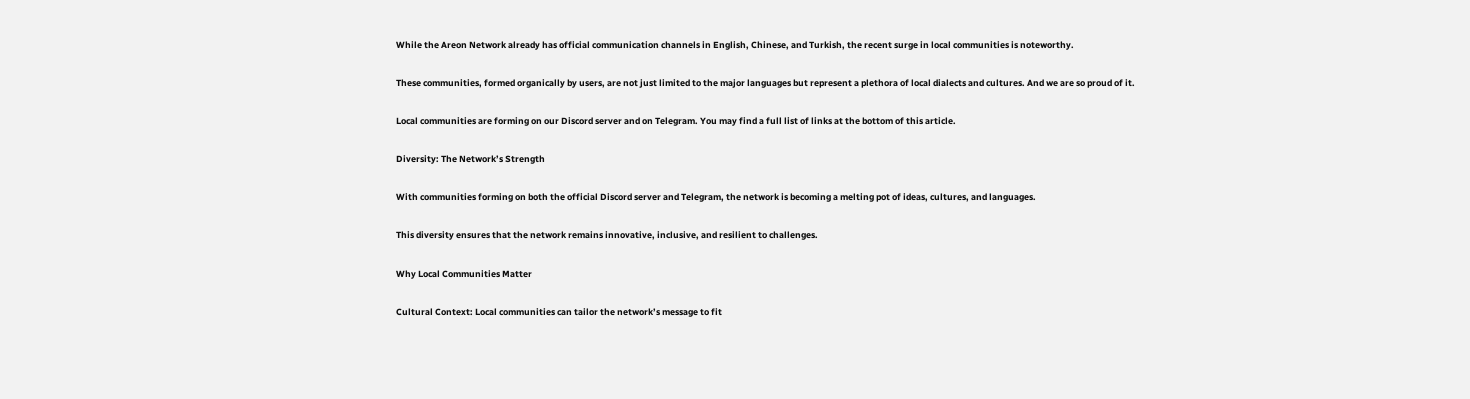While the Areon Network already has official communication channels in English, Chinese, and Turkish, the recent surge in local communities is noteworthy.

These communities, formed organically by users, are not just limited to the major languages but represent a plethora of local dialects and cultures. And we are so proud of it.

Local communities are forming on our Discord server and on Telegram. You may find a full list of links at the bottom of this article.

Diversity: The Network’s Strength

With communities forming on both the official Discord server and Telegram, the network is becoming a melting pot of ideas, cultures, and languages.

This diversity ensures that the network remains innovative, inclusive, and resilient to challenges.

Why Local Communities Matter

Cultural Context: Local communities can tailor the network’s message to fit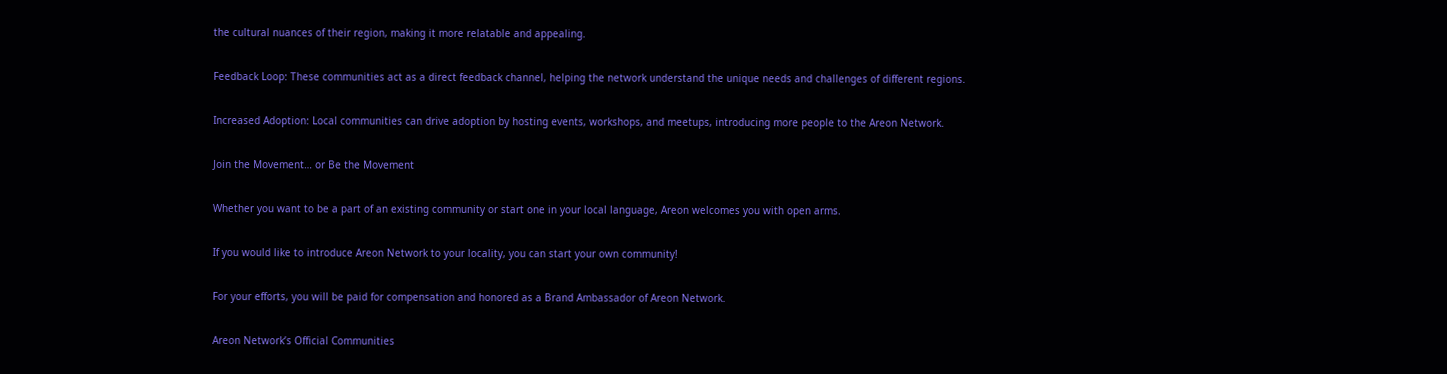the cultural nuances of their region, making it more relatable and appealing.

Feedback Loop: These communities act as a direct feedback channel, helping the network understand the unique needs and challenges of different regions.

Increased Adoption: Local communities can drive adoption by hosting events, workshops, and meetups, introducing more people to the Areon Network.

Join the Movement… or Be the Movement

Whether you want to be a part of an existing community or start one in your local language, Areon welcomes you with open arms.

If you would like to introduce Areon Network to your locality, you can start your own community!

For your efforts, you will be paid for compensation and honored as a Brand Ambassador of Areon Network.

Areon Network’s Official Communities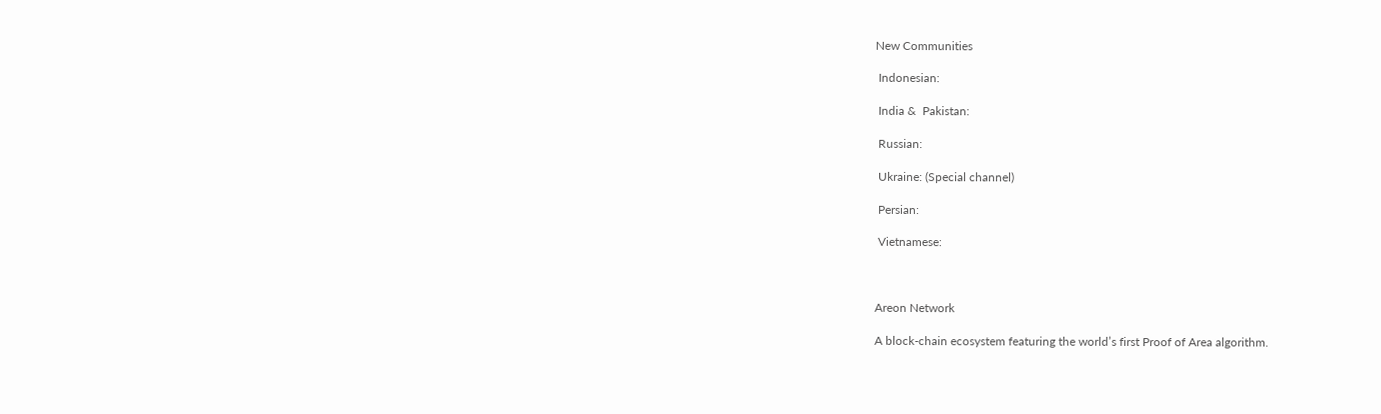New Communities

 Indonesian:

 India &  Pakistan:

 Russian:

 Ukraine: (Special channel)

 Persian:

 Vietnamese:



Areon Network

A block-chain ecosystem featuring the world’s first Proof of Area algorithm.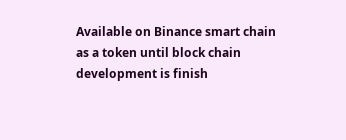Available on Binance smart chain as a token until block chain development is finish